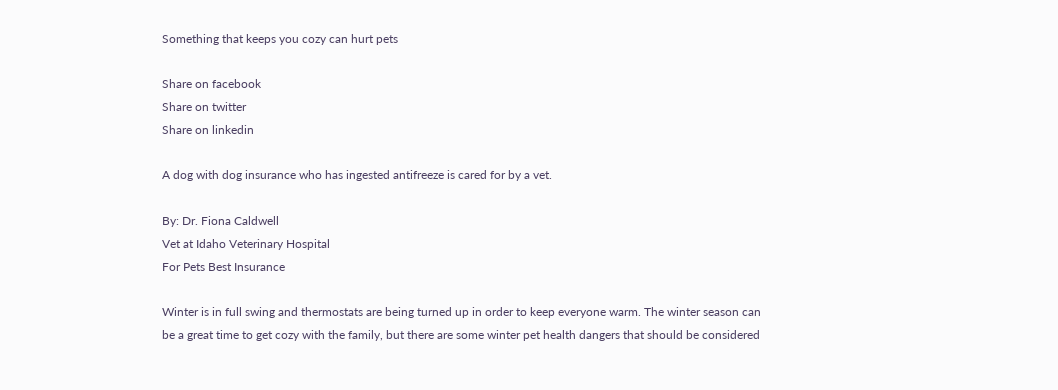Something that keeps you cozy can hurt pets

Share on facebook
Share on twitter
Share on linkedin

A dog with dog insurance who has ingested antifreeze is cared for by a vet.

By: Dr. Fiona Caldwell
Vet at Idaho Veterinary Hospital
For Pets Best Insurance

Winter is in full swing and thermostats are being turned up in order to keep everyone warm. The winter season can be a great time to get cozy with the family, but there are some winter pet health dangers that should be considered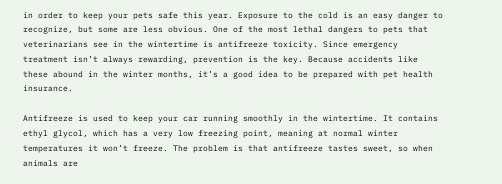in order to keep your pets safe this year. Exposure to the cold is an easy danger to recognize, but some are less obvious. One of the most lethal dangers to pets that veterinarians see in the wintertime is antifreeze toxicity. Since emergency treatment isn’t always rewarding, prevention is the key. Because accidents like these abound in the winter months, it’s a good idea to be prepared with pet health insurance.

Antifreeze is used to keep your car running smoothly in the wintertime. It contains ethyl glycol, which has a very low freezing point, meaning at normal winter temperatures it won’t freeze. The problem is that antifreeze tastes sweet, so when animals are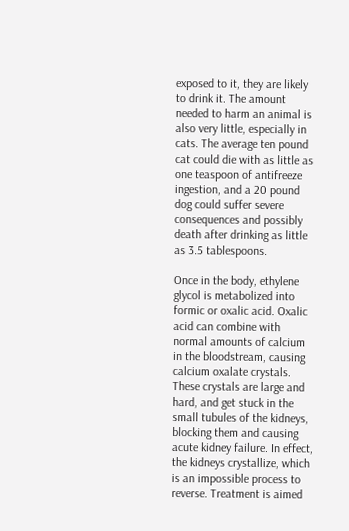exposed to it, they are likely to drink it. The amount needed to harm an animal is also very little, especially in cats. The average ten pound cat could die with as little as one teaspoon of antifreeze ingestion, and a 20 pound dog could suffer severe consequences and possibly death after drinking as little as 3.5 tablespoons.

Once in the body, ethylene glycol is metabolized into formic or oxalic acid. Oxalic acid can combine with normal amounts of calcium in the bloodstream, causing calcium oxalate crystals. These crystals are large and hard, and get stuck in the small tubules of the kidneys, blocking them and causing acute kidney failure. In effect, the kidneys crystallize, which is an impossible process to reverse. Treatment is aimed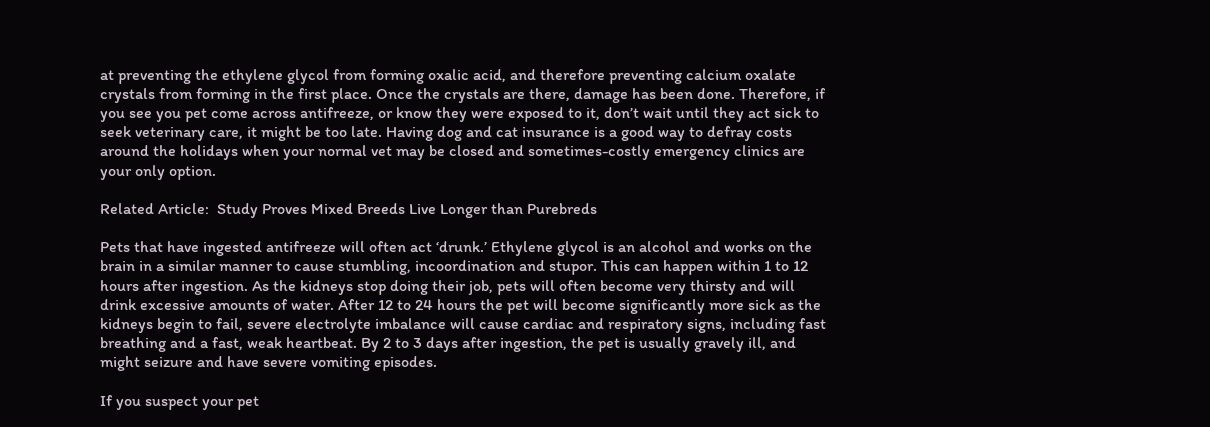at preventing the ethylene glycol from forming oxalic acid, and therefore preventing calcium oxalate crystals from forming in the first place. Once the crystals are there, damage has been done. Therefore, if you see you pet come across antifreeze, or know they were exposed to it, don’t wait until they act sick to seek veterinary care, it might be too late. Having dog and cat insurance is a good way to defray costs around the holidays when your normal vet may be closed and sometimes-costly emergency clinics are your only option.

Related Article:  Study Proves Mixed Breeds Live Longer than Purebreds

Pets that have ingested antifreeze will often act ‘drunk.’ Ethylene glycol is an alcohol and works on the brain in a similar manner to cause stumbling, incoordination and stupor. This can happen within 1 to 12 hours after ingestion. As the kidneys stop doing their job, pets will often become very thirsty and will drink excessive amounts of water. After 12 to 24 hours the pet will become significantly more sick as the kidneys begin to fail, severe electrolyte imbalance will cause cardiac and respiratory signs, including fast breathing and a fast, weak heartbeat. By 2 to 3 days after ingestion, the pet is usually gravely ill, and might seizure and have severe vomiting episodes.

If you suspect your pet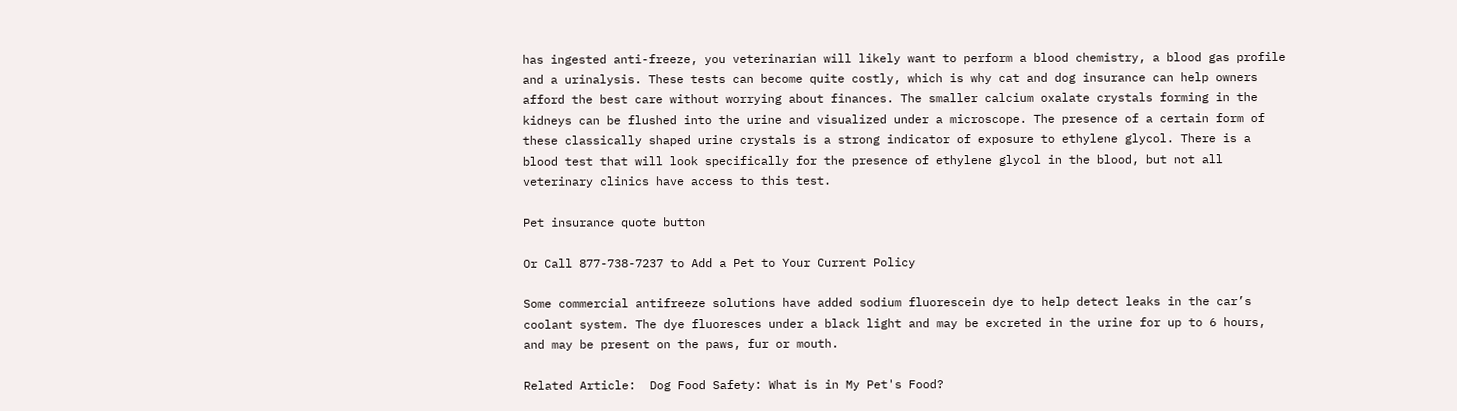has ingested anti-freeze, you veterinarian will likely want to perform a blood chemistry, a blood gas profile and a urinalysis. These tests can become quite costly, which is why cat and dog insurance can help owners afford the best care without worrying about finances. The smaller calcium oxalate crystals forming in the kidneys can be flushed into the urine and visualized under a microscope. The presence of a certain form of these classically shaped urine crystals is a strong indicator of exposure to ethylene glycol. There is a blood test that will look specifically for the presence of ethylene glycol in the blood, but not all veterinary clinics have access to this test.

Pet insurance quote button

Or Call 877-738-7237 to Add a Pet to Your Current Policy

Some commercial antifreeze solutions have added sodium fluorescein dye to help detect leaks in the car’s coolant system. The dye fluoresces under a black light and may be excreted in the urine for up to 6 hours, and may be present on the paws, fur or mouth.

Related Article:  Dog Food Safety: What is in My Pet's Food?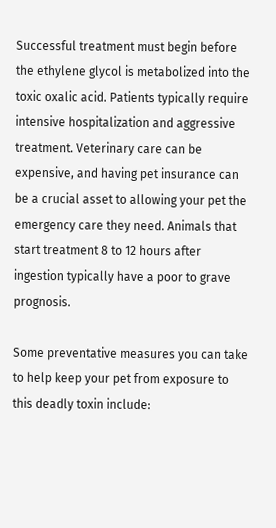Successful treatment must begin before the ethylene glycol is metabolized into the toxic oxalic acid. Patients typically require intensive hospitalization and aggressive treatment. Veterinary care can be expensive, and having pet insurance can be a crucial asset to allowing your pet the emergency care they need. Animals that start treatment 8 to 12 hours after ingestion typically have a poor to grave prognosis.

Some preventative measures you can take to help keep your pet from exposure to this deadly toxin include: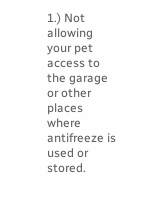1.) Not allowing your pet access to the garage or other places where antifreeze is used or stored.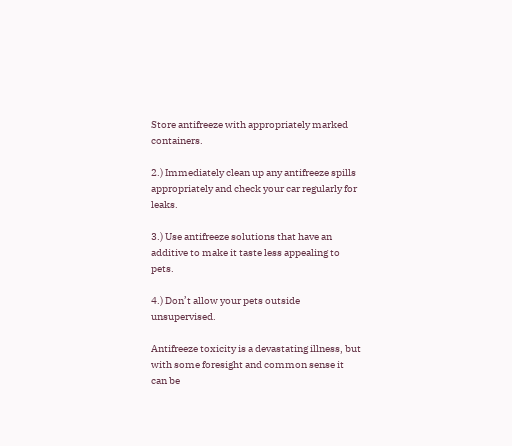Store antifreeze with appropriately marked containers.

2.) Immediately clean up any antifreeze spills appropriately and check your car regularly for leaks.

3.) Use antifreeze solutions that have an additive to make it taste less appealing to pets.

4.) Don’t allow your pets outside unsupervised.

Antifreeze toxicity is a devastating illness, but with some foresight and common sense it can be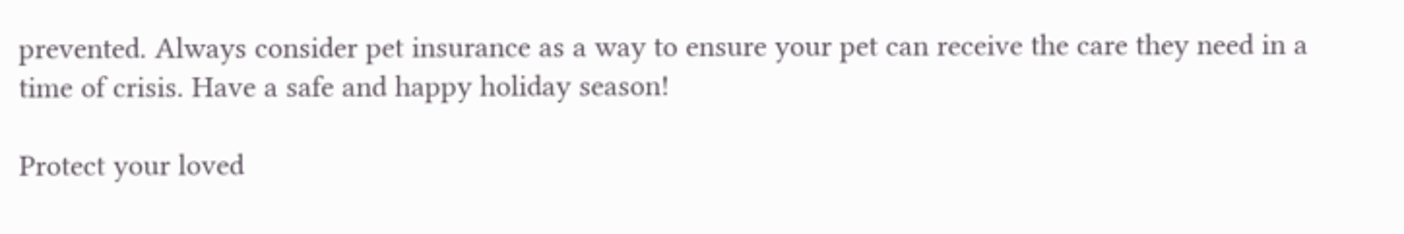prevented. Always consider pet insurance as a way to ensure your pet can receive the care they need in a time of crisis. Have a safe and happy holiday season!

Protect your loved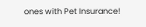ones with Pet Insurance!